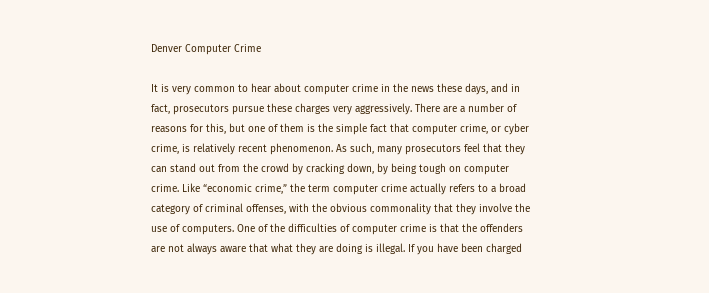Denver Computer Crime

It is very common to hear about computer crime in the news these days, and in fact, prosecutors pursue these charges very aggressively. There are a number of reasons for this, but one of them is the simple fact that computer crime, or cyber crime, is relatively recent phenomenon. As such, many prosecutors feel that they can stand out from the crowd by cracking down, by being tough on computer crime. Like “economic crime,” the term computer crime actually refers to a broad category of criminal offenses, with the obvious commonality that they involve the use of computers. One of the difficulties of computer crime is that the offenders are not always aware that what they are doing is illegal. If you have been charged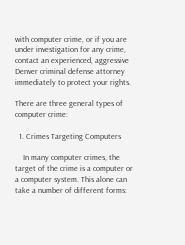with computer crime, or if you are under investigation for any crime, contact an experienced, aggressive Denver criminal defense attorney immediately to protect your rights.

There are three general types of computer crime:

  1. Crimes Targeting Computers

    In many computer crimes, the target of the crime is a computer or a computer system. This alone can take a number of different forms: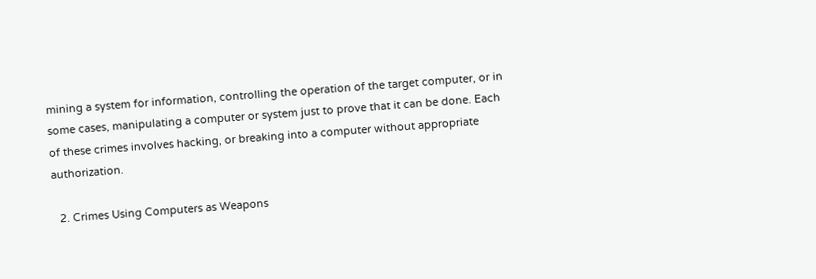mining a system for information, controlling the operation of the target computer, or in some cases, manipulating a computer or system just to prove that it can be done. Each of these crimes involves hacking, or breaking into a computer without appropriate authorization.

  2. Crimes Using Computers as Weapons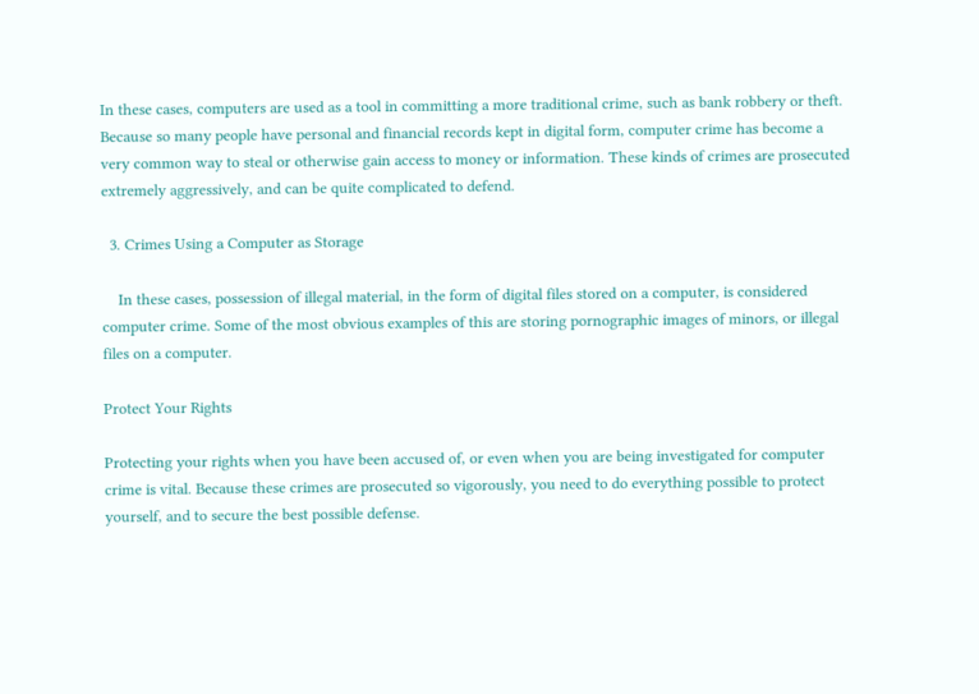In these cases, computers are used as a tool in committing a more traditional crime, such as bank robbery or theft. Because so many people have personal and financial records kept in digital form, computer crime has become a very common way to steal or otherwise gain access to money or information. These kinds of crimes are prosecuted extremely aggressively, and can be quite complicated to defend.

  3. Crimes Using a Computer as Storage

    In these cases, possession of illegal material, in the form of digital files stored on a computer, is considered computer crime. Some of the most obvious examples of this are storing pornographic images of minors, or illegal files on a computer.

Protect Your Rights

Protecting your rights when you have been accused of, or even when you are being investigated for computer crime is vital. Because these crimes are prosecuted so vigorously, you need to do everything possible to protect yourself, and to secure the best possible defense.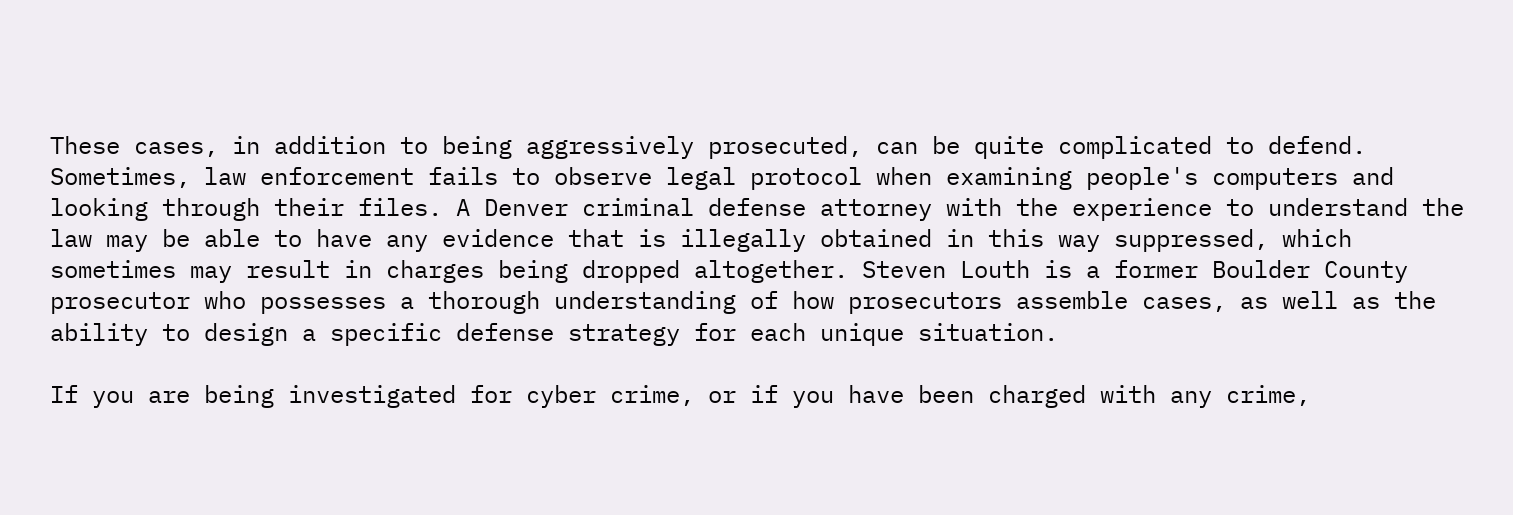These cases, in addition to being aggressively prosecuted, can be quite complicated to defend. Sometimes, law enforcement fails to observe legal protocol when examining people's computers and looking through their files. A Denver criminal defense attorney with the experience to understand the law may be able to have any evidence that is illegally obtained in this way suppressed, which sometimes may result in charges being dropped altogether. Steven Louth is a former Boulder County prosecutor who possesses a thorough understanding of how prosecutors assemble cases, as well as the ability to design a specific defense strategy for each unique situation.

If you are being investigated for cyber crime, or if you have been charged with any crime,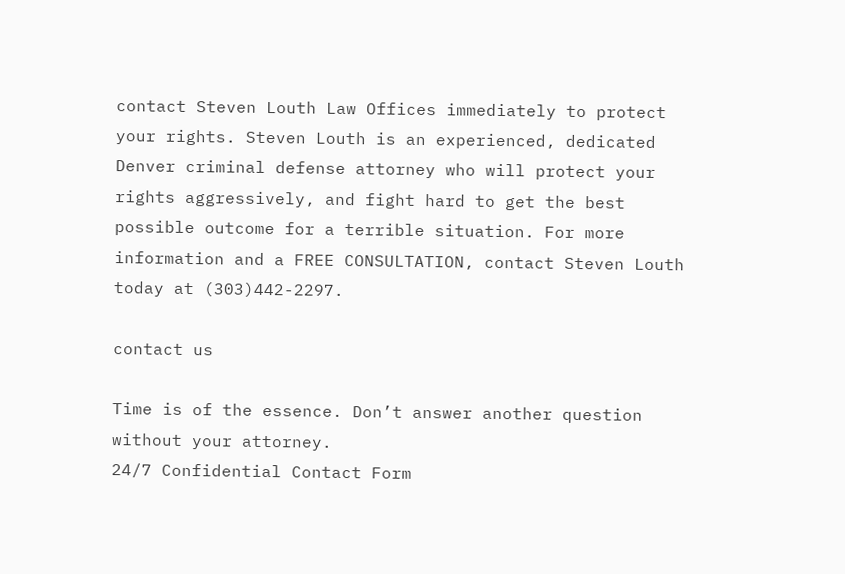contact Steven Louth Law Offices immediately to protect your rights. Steven Louth is an experienced, dedicated Denver criminal defense attorney who will protect your rights aggressively, and fight hard to get the best possible outcome for a terrible situation. For more information and a FREE CONSULTATION, contact Steven Louth today at (303)442-2297.

contact us

Time is of the essence. Don’t answer another question without your attorney.
24/7 Confidential Contact Form